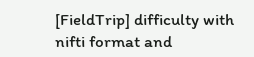[FieldTrip] difficulty with nifti format and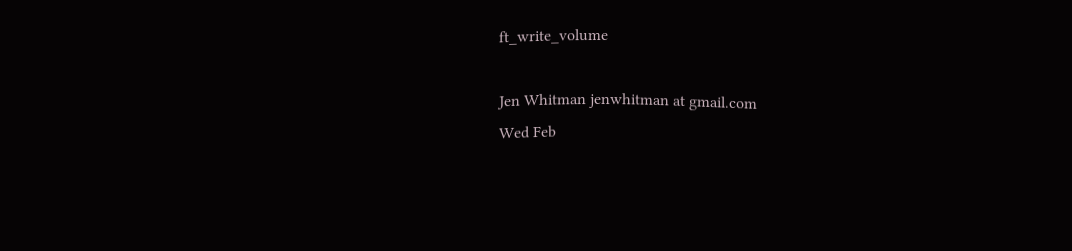ft_write_volume

Jen Whitman jenwhitman at gmail.com
Wed Feb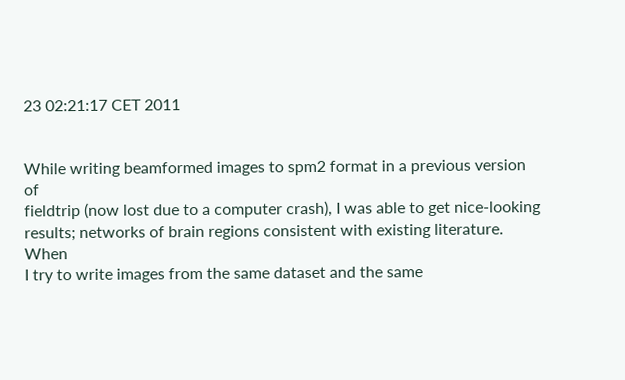23 02:21:17 CET 2011


While writing beamformed images to spm2 format in a previous version of
fieldtrip (now lost due to a computer crash), I was able to get nice-looking
results; networks of brain regions consistent with existing literature. When
I try to write images from the same dataset and the same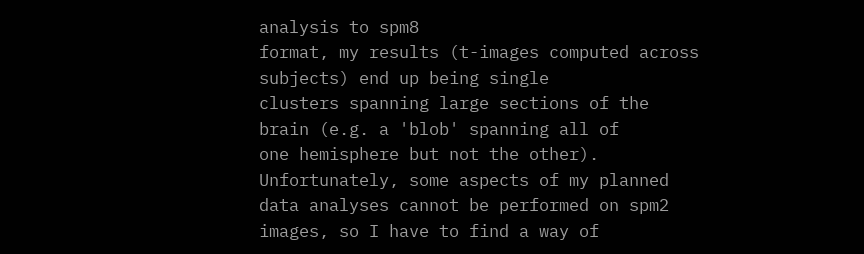analysis to spm8
format, my results (t-images computed across subjects) end up being single
clusters spanning large sections of the brain (e.g. a 'blob' spanning all of
one hemisphere but not the other). Unfortunately, some aspects of my planned
data analyses cannot be performed on spm2 images, so I have to find a way of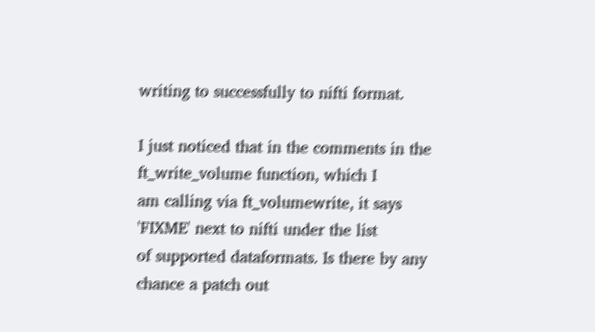writing to successfully to nifti format.

I just noticed that in the comments in the ft_write_volume function, which I
am calling via ft_volumewrite, it says 'FIXME' next to nifti under the list
of supported dataformats. Is there by any chance a patch out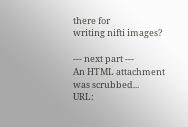there for
writing nifti images?

--- next part ---
An HTML attachment was scrubbed...
URL: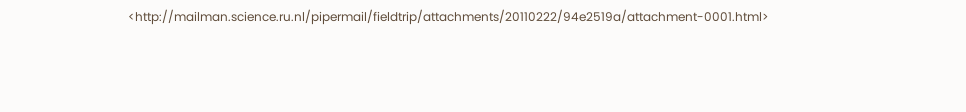<http://mailman.science.ru.nl/pipermail/fieldtrip/attachments/20110222/94e2519a/attachment-0001.html>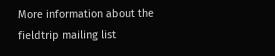More information about the fieldtrip mailing list